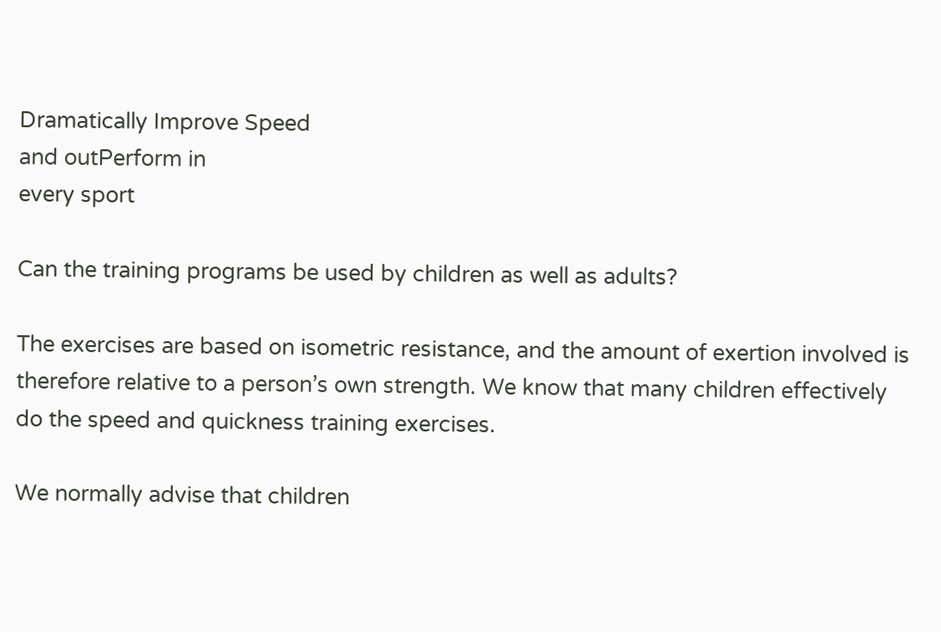Dramatically Improve Speed
and outPerform in
every sport

Can the training programs be used by children as well as adults?

The exercises are based on isometric resistance, and the amount of exertion involved is therefore relative to a person’s own strength. We know that many children effectively do the speed and quickness training exercises.

We normally advise that children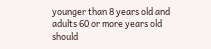younger than 8 years old and adults 60 or more years old should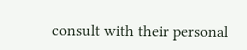consult with their personal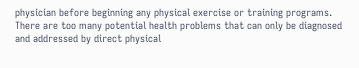physician before beginning any physical exercise or training programs. There are too many potential health problems that can only be diagnosed and addressed by direct physical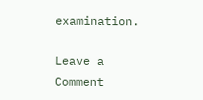examination.

Leave a Comment